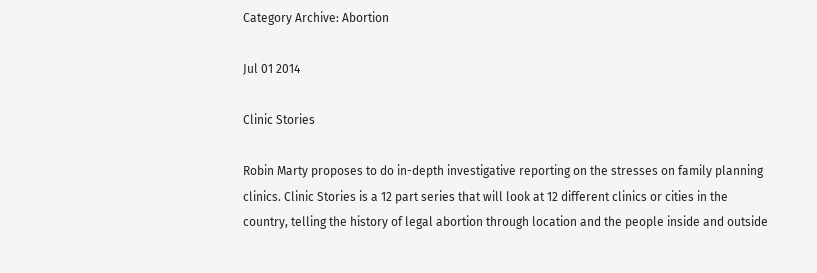Category Archive: Abortion

Jul 01 2014

Clinic Stories

Robin Marty proposes to do in-depth investigative reporting on the stresses on family planning clinics. Clinic Stories is a 12 part series that will look at 12 different clinics or cities in the country, telling the history of legal abortion through location and the people inside and outside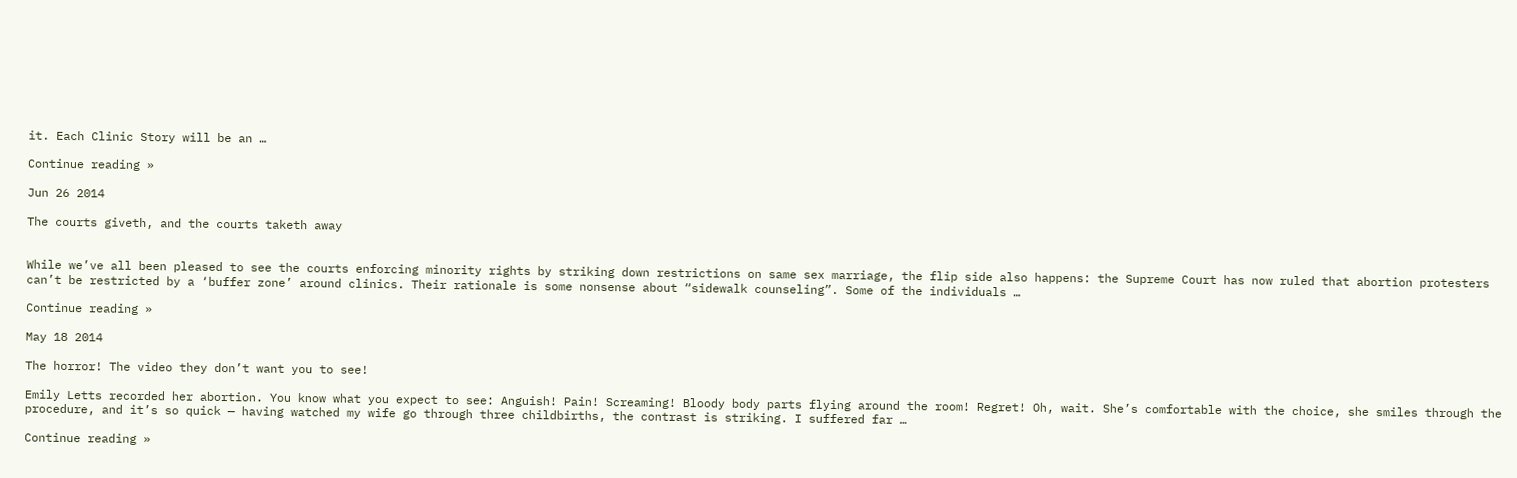it. Each Clinic Story will be an …

Continue reading »

Jun 26 2014

The courts giveth, and the courts taketh away


While we’ve all been pleased to see the courts enforcing minority rights by striking down restrictions on same sex marriage, the flip side also happens: the Supreme Court has now ruled that abortion protesters can’t be restricted by a ‘buffer zone’ around clinics. Their rationale is some nonsense about “sidewalk counseling”. Some of the individuals …

Continue reading »

May 18 2014

The horror! The video they don’t want you to see!

Emily Letts recorded her abortion. You know what you expect to see: Anguish! Pain! Screaming! Bloody body parts flying around the room! Regret! Oh, wait. She’s comfortable with the choice, she smiles through the procedure, and it’s so quick — having watched my wife go through three childbirths, the contrast is striking. I suffered far …

Continue reading »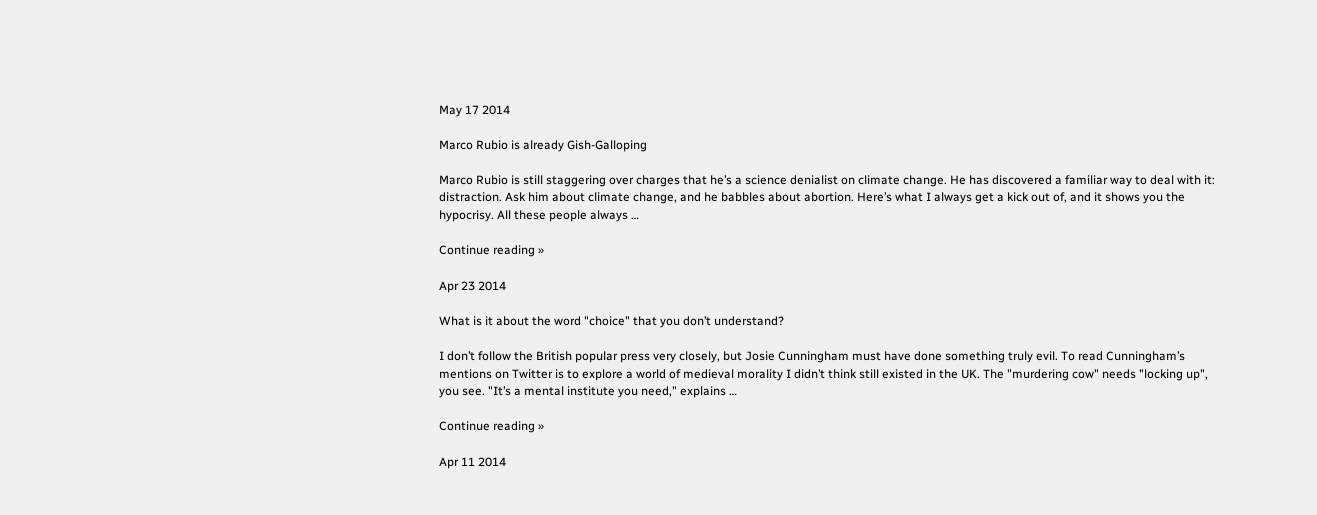May 17 2014

Marco Rubio is already Gish-Galloping

Marco Rubio is still staggering over charges that he’s a science denialist on climate change. He has discovered a familiar way to deal with it: distraction. Ask him about climate change, and he babbles about abortion. Here’s what I always get a kick out of, and it shows you the hypocrisy. All these people always …

Continue reading »

Apr 23 2014

What is it about the word "choice" that you don’t understand?

I don’t follow the British popular press very closely, but Josie Cunningham must have done something truly evil. To read Cunningham’s mentions on Twitter is to explore a world of medieval morality I didn’t think still existed in the UK. The "murdering cow" needs "locking up", you see. "It’s a mental institute you need," explains …

Continue reading »

Apr 11 2014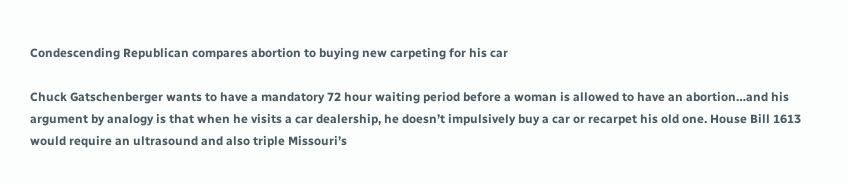Condescending Republican compares abortion to buying new carpeting for his car

Chuck Gatschenberger wants to have a mandatory 72 hour waiting period before a woman is allowed to have an abortion…and his argument by analogy is that when he visits a car dealership, he doesn’t impulsively buy a car or recarpet his old one. House Bill 1613 would require an ultrasound and also triple Missouri’s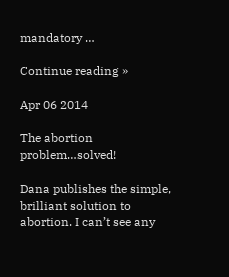mandatory …

Continue reading »

Apr 06 2014

The abortion problem…solved!

Dana publishes the simple, brilliant solution to abortion. I can’t see any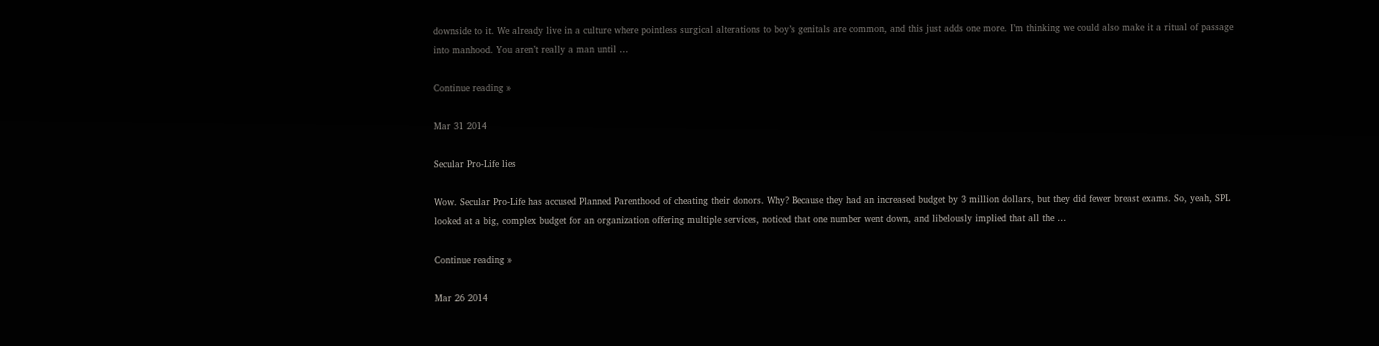downside to it. We already live in a culture where pointless surgical alterations to boy’s genitals are common, and this just adds one more. I’m thinking we could also make it a ritual of passage into manhood. You aren’t really a man until …

Continue reading »

Mar 31 2014

Secular Pro-Life lies

Wow. Secular Pro-Life has accused Planned Parenthood of cheating their donors. Why? Because they had an increased budget by 3 million dollars, but they did fewer breast exams. So, yeah, SPL looked at a big, complex budget for an organization offering multiple services, noticed that one number went down, and libelously implied that all the …

Continue reading »

Mar 26 2014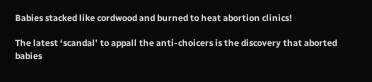Babies stacked like cordwood and burned to heat abortion clinics!

The latest ‘scandal’ to appall the anti-choicers is the discovery that aborted babies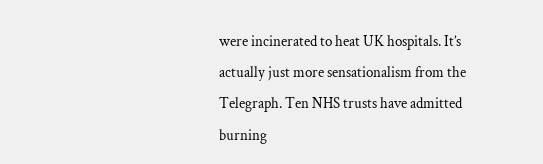were incinerated to heat UK hospitals. It’s actually just more sensationalism from the Telegraph. Ten NHS trusts have admitted burning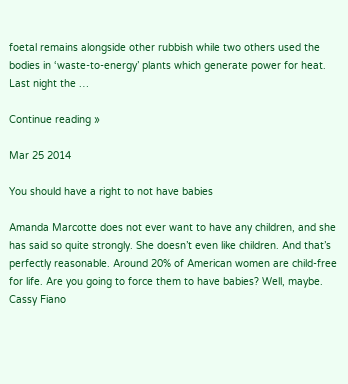foetal remains alongside other rubbish while two others used the bodies in ‘waste-to-energy’ plants which generate power for heat. Last night the …

Continue reading »

Mar 25 2014

You should have a right to not have babies

Amanda Marcotte does not ever want to have any children, and she has said so quite strongly. She doesn’t even like children. And that’s perfectly reasonable. Around 20% of American women are child-free for life. Are you going to force them to have babies? Well, maybe. Cassy Fiano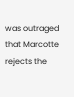was outraged that Marcotte rejects the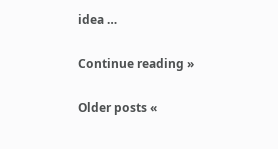idea …

Continue reading »

Older posts «